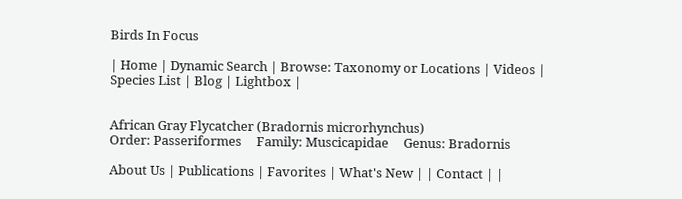Birds In Focus

| Home | Dynamic Search | Browse: Taxonomy or Locations | Videos | Species List | Blog | Lightbox |


African Gray Flycatcher (Bradornis microrhynchus)
Order: Passeriformes     Family: Muscicapidae     Genus: Bradornis

About Us | Publications | Favorites | What's New | | Contact | |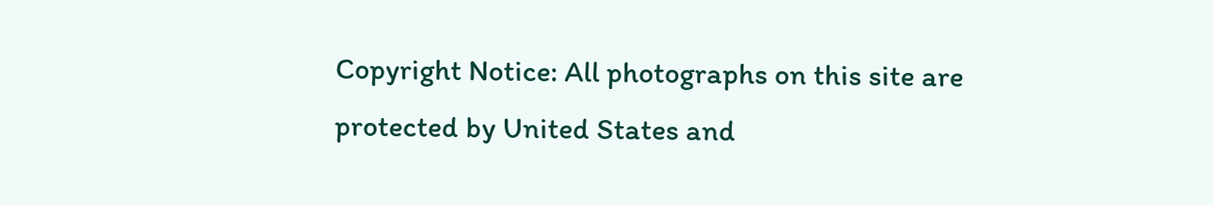Copyright Notice: All photographs on this site are protected by United States and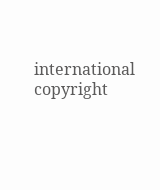international copyright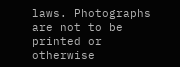laws. Photographs are not to be printed or otherwise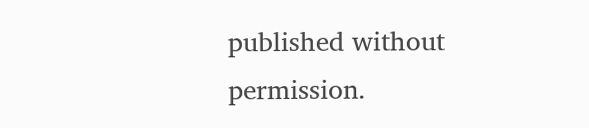published without permission.